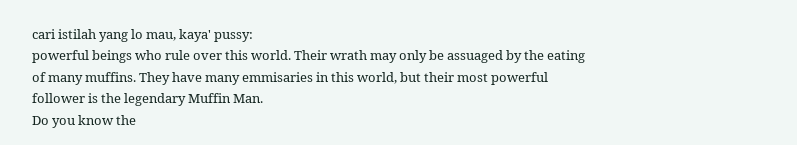cari istilah yang lo mau, kaya' pussy:
powerful beings who rule over this world. Their wrath may only be assuaged by the eating of many muffins. They have many emmisaries in this world, but their most powerful follower is the legendary Muffin Man.
Do you know the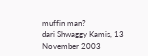muffin man?
dari Shwaggy Kamis, 13 November 2003